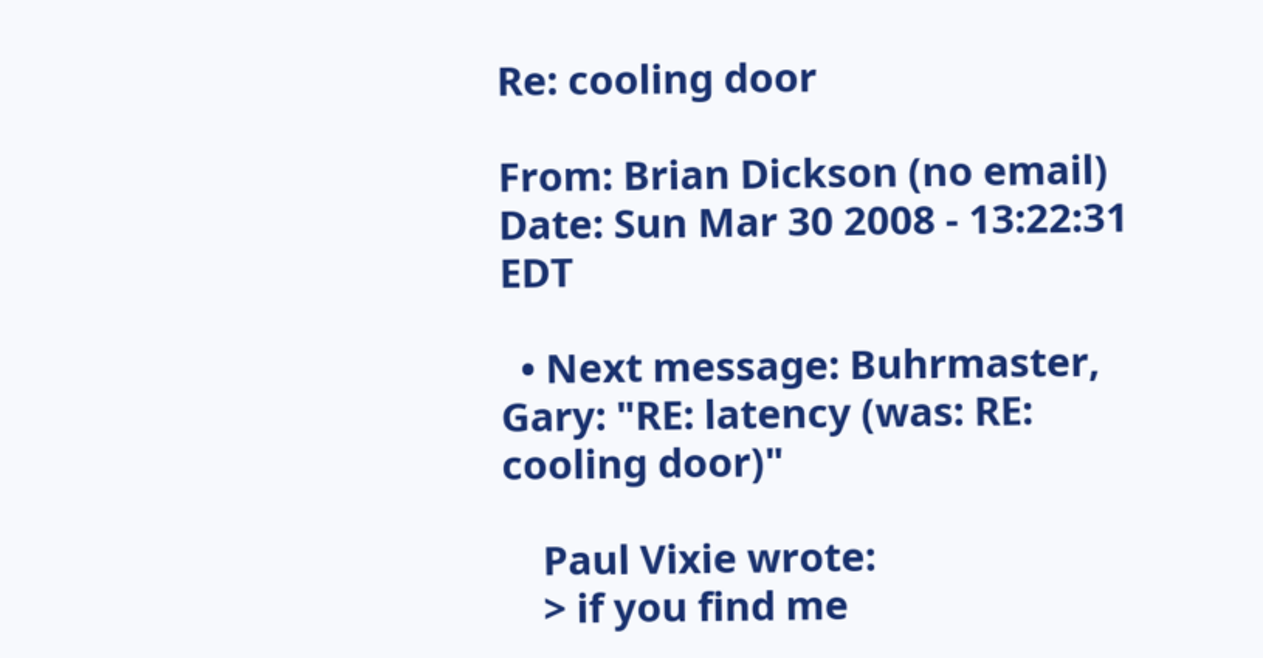Re: cooling door

From: Brian Dickson (no email)
Date: Sun Mar 30 2008 - 13:22:31 EDT

  • Next message: Buhrmaster, Gary: "RE: latency (was: RE: cooling door)"

    Paul Vixie wrote:
    > if you find me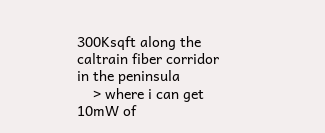300Ksqft along the caltrain fiber corridor in the peninsula
    > where i can get 10mW of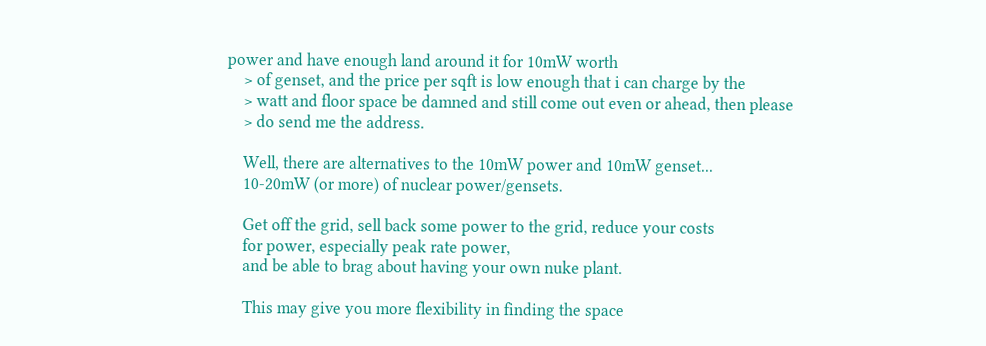power and have enough land around it for 10mW worth
    > of genset, and the price per sqft is low enough that i can charge by the
    > watt and floor space be damned and still come out even or ahead, then please
    > do send me the address.

    Well, there are alternatives to the 10mW power and 10mW genset...
    10-20mW (or more) of nuclear power/gensets.

    Get off the grid, sell back some power to the grid, reduce your costs
    for power, especially peak rate power,
    and be able to brag about having your own nuke plant.

    This may give you more flexibility in finding the space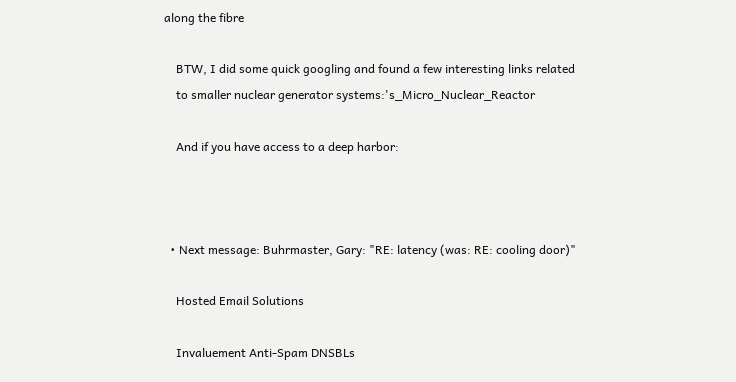along the fibre

    BTW, I did some quick googling and found a few interesting links related
    to smaller nuclear generator systems:'s_Micro_Nuclear_Reactor

    And if you have access to a deep harbor:



  • Next message: Buhrmaster, Gary: "RE: latency (was: RE: cooling door)"

    Hosted Email Solutions

    Invaluement Anti-Spam DNSBLs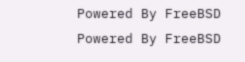Powered By FreeBSD   Powered By FreeBSD